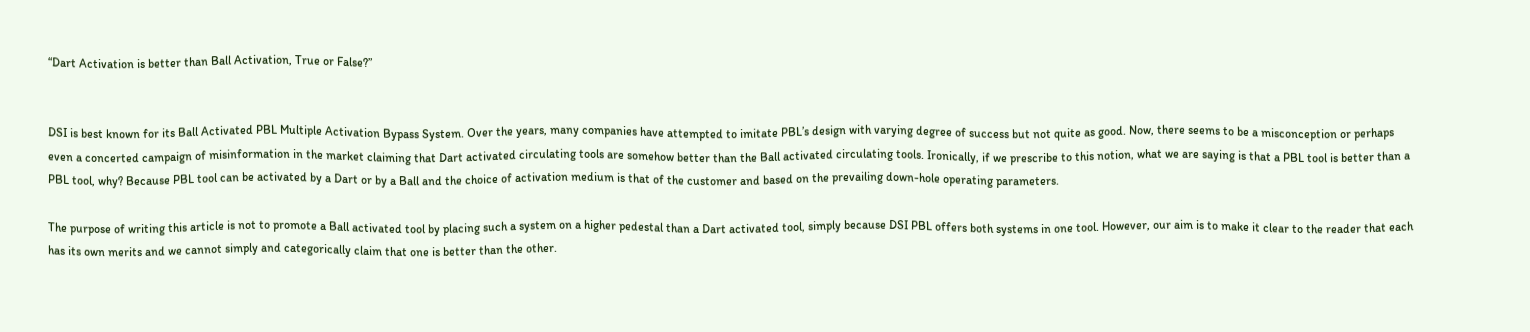“Dart Activation is better than Ball Activation, True or False?”


DSI is best known for its Ball Activated PBL Multiple Activation Bypass System. Over the years, many companies have attempted to imitate PBL’s design with varying degree of success but not quite as good. Now, there seems to be a misconception or perhaps even a concerted campaign of misinformation in the market claiming that Dart activated circulating tools are somehow better than the Ball activated circulating tools. Ironically, if we prescribe to this notion, what we are saying is that a PBL tool is better than a PBL tool, why? Because PBL tool can be activated by a Dart or by a Ball and the choice of activation medium is that of the customer and based on the prevailing down-hole operating parameters.

The purpose of writing this article is not to promote a Ball activated tool by placing such a system on a higher pedestal than a Dart activated tool, simply because DSI PBL offers both systems in one tool. However, our aim is to make it clear to the reader that each has its own merits and we cannot simply and categorically claim that one is better than the other.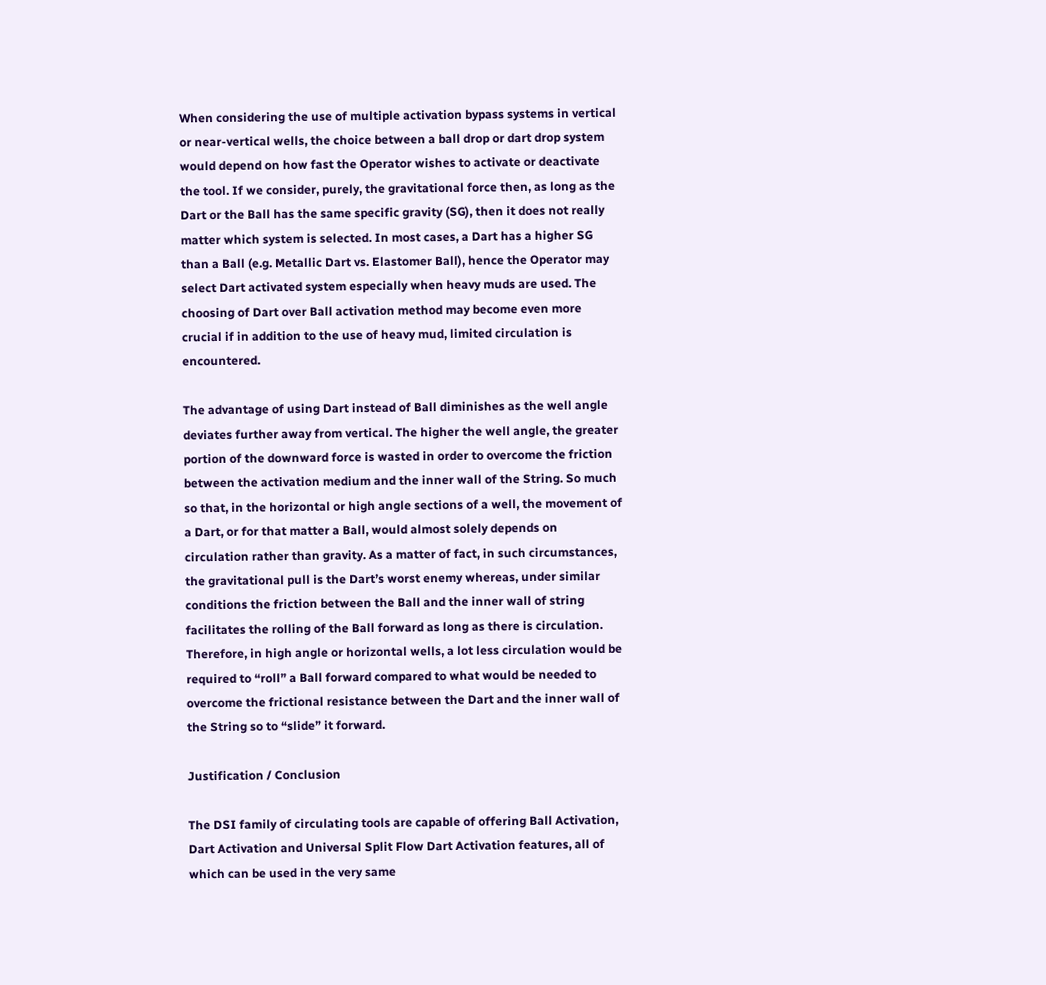When considering the use of multiple activation bypass systems in vertical or near-vertical wells, the choice between a ball drop or dart drop system would depend on how fast the Operator wishes to activate or deactivate the tool. If we consider, purely, the gravitational force then, as long as the Dart or the Ball has the same specific gravity (SG), then it does not really matter which system is selected. In most cases, a Dart has a higher SG than a Ball (e.g. Metallic Dart vs. Elastomer Ball), hence the Operator may select Dart activated system especially when heavy muds are used. The choosing of Dart over Ball activation method may become even more crucial if in addition to the use of heavy mud, limited circulation is encountered.

The advantage of using Dart instead of Ball diminishes as the well angle deviates further away from vertical. The higher the well angle, the greater portion of the downward force is wasted in order to overcome the friction between the activation medium and the inner wall of the String. So much so that, in the horizontal or high angle sections of a well, the movement of a Dart, or for that matter a Ball, would almost solely depends on circulation rather than gravity. As a matter of fact, in such circumstances, the gravitational pull is the Dart’s worst enemy whereas, under similar conditions the friction between the Ball and the inner wall of string facilitates the rolling of the Ball forward as long as there is circulation. Therefore, in high angle or horizontal wells, a lot less circulation would be required to “roll” a Ball forward compared to what would be needed to overcome the frictional resistance between the Dart and the inner wall of the String so to “slide” it forward.

Justification / Conclusion

The DSI family of circulating tools are capable of offering Ball Activation, Dart Activation and Universal Split Flow Dart Activation features, all of which can be used in the very same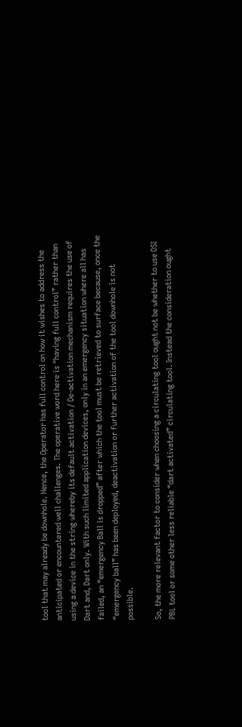tool that may already be downhole. Hence, the Operator has full control on how it wishes to address the anticipated or encountered well challenges. The operative word here is “having full control” rather than using a device in the string whereby its default activation / De-activation mechanism requires the use of Dart and, Dart only. With such limited application devices, only in an emergency situation where all has failed, an “emergency Ball is dropped” after which the tool must be retrieved to surface because, once the “emergency ball” has been deployed, deactivation or further activation of the tool downhole is not possible.

So, the more relevant factor to consider when choosing a circulating tool ought not be whether to use DSI PBL tool or some other less reliable “dart activated” circulating tool. Instead the consideration ought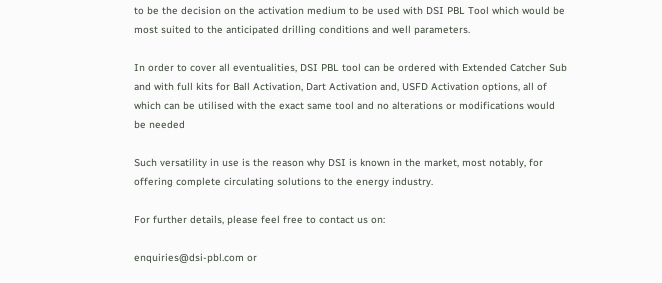to be the decision on the activation medium to be used with DSI PBL Tool which would be most suited to the anticipated drilling conditions and well parameters.

In order to cover all eventualities, DSI PBL tool can be ordered with Extended Catcher Sub and with full kits for Ball Activation, Dart Activation and, USFD Activation options, all of which can be utilised with the exact same tool and no alterations or modifications would be needed

Such versatility in use is the reason why DSI is known in the market, most notably, for offering complete circulating solutions to the energy industry.

For further details, please feel free to contact us on:

enquiries@dsi-pbl.com or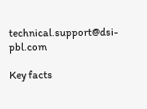technical.support@dsi-pbl.com

Key facts